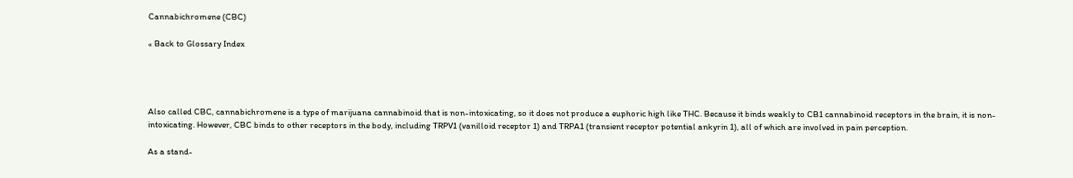Cannabichromene (CBC)

« Back to Glossary Index




Also called CBC, cannabichromene is a type of marijuana cannabinoid that is non-intoxicating, so it does not produce a euphoric high like THC. Because it binds weakly to CB1 cannabinoid receptors in the brain, it is non-intoxicating. However, CBC binds to other receptors in the body, including TRPV1 (vanilloid receptor 1) and TRPA1 (transient receptor potential ankyrin 1), all of which are involved in pain perception.

As a stand-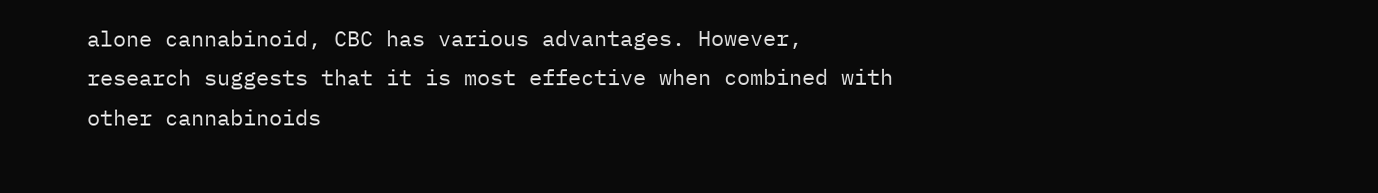alone cannabinoid, CBC has various advantages. However, research suggests that it is most effective when combined with other cannabinoids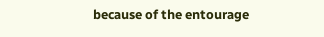because of the entourage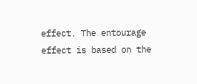effect. The entourage effect is based on the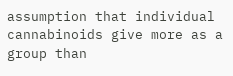assumption that individual cannabinoids give more as a group than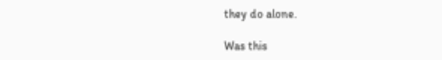they do alone.

Was this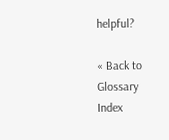helpful?

« Back to Glossary Index